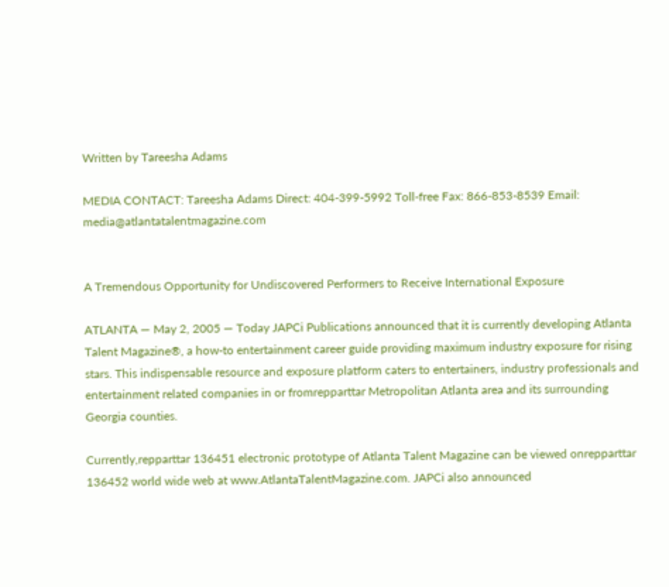Written by Tareesha Adams

MEDIA CONTACT: Tareesha Adams Direct: 404-399-5992 Toll-free Fax: 866-853-8539 Email: media@atlantatalentmagazine.com


A Tremendous Opportunity for Undiscovered Performers to Receive International Exposure

ATLANTA — May 2, 2005 — Today JAPCi Publications announced that it is currently developing Atlanta Talent Magazine®, a how-to entertainment career guide providing maximum industry exposure for rising stars. This indispensable resource and exposure platform caters to entertainers, industry professionals and entertainment related companies in or fromrepparttar Metropolitan Atlanta area and its surrounding Georgia counties.

Currently,repparttar 136451 electronic prototype of Atlanta Talent Magazine can be viewed onrepparttar 136452 world wide web at www.AtlantaTalentMagazine.com. JAPCi also announced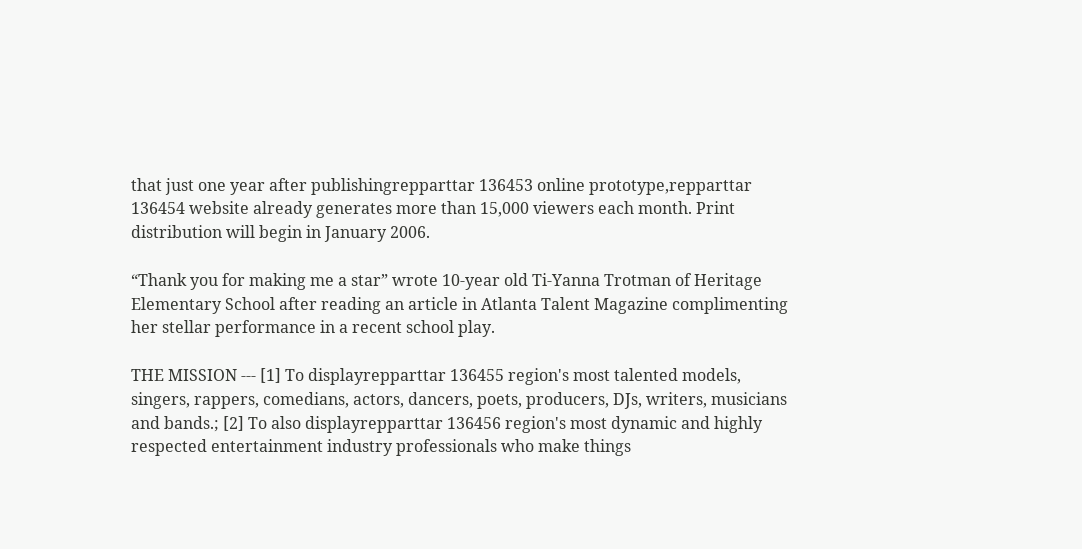that just one year after publishingrepparttar 136453 online prototype,repparttar 136454 website already generates more than 15,000 viewers each month. Print distribution will begin in January 2006.

“Thank you for making me a star” wrote 10-year old Ti-Yanna Trotman of Heritage Elementary School after reading an article in Atlanta Talent Magazine complimenting her stellar performance in a recent school play.

THE MISSION --- [1] To displayrepparttar 136455 region's most talented models, singers, rappers, comedians, actors, dancers, poets, producers, DJs, writers, musicians and bands.; [2] To also displayrepparttar 136456 region's most dynamic and highly respected entertainment industry professionals who make things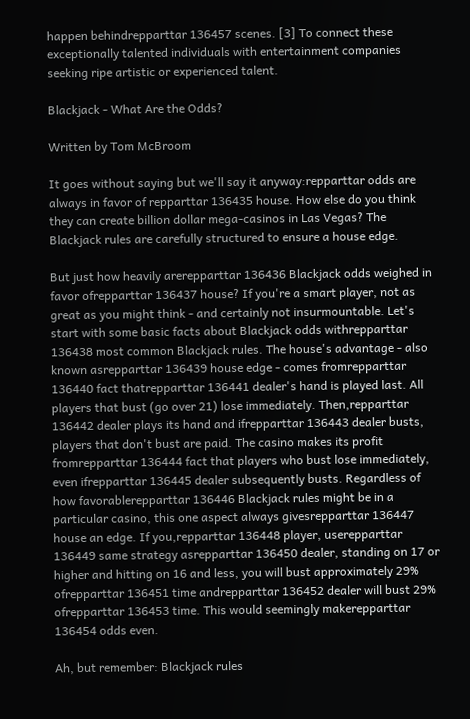happen behindrepparttar 136457 scenes. [3] To connect these exceptionally talented individuals with entertainment companies seeking ripe artistic or experienced talent.

Blackjack - What Are the Odds?

Written by Tom McBroom

It goes without saying but we'll say it anyway:repparttar odds are always in favor of repparttar 136435 house. How else do you think they can create billion dollar mega-casinos in Las Vegas? The Blackjack rules are carefully structured to ensure a house edge.

But just how heavily arerepparttar 136436 Blackjack odds weighed in favor ofrepparttar 136437 house? If you're a smart player, not as great as you might think - and certainly not insurmountable. Let's start with some basic facts about Blackjack odds withrepparttar 136438 most common Blackjack rules. The house's advantage - also known asrepparttar 136439 house edge - comes fromrepparttar 136440 fact thatrepparttar 136441 dealer's hand is played last. All players that bust (go over 21) lose immediately. Then,repparttar 136442 dealer plays its hand and ifrepparttar 136443 dealer busts, players that don't bust are paid. The casino makes its profit fromrepparttar 136444 fact that players who bust lose immediately, even ifrepparttar 136445 dealer subsequently busts. Regardless of how favorablerepparttar 136446 Blackjack rules might be in a particular casino, this one aspect always givesrepparttar 136447 house an edge. If you,repparttar 136448 player, userepparttar 136449 same strategy asrepparttar 136450 dealer, standing on 17 or higher and hitting on 16 and less, you will bust approximately 29% ofrepparttar 136451 time andrepparttar 136452 dealer will bust 29% ofrepparttar 136453 time. This would seemingly makerepparttar 136454 odds even.

Ah, but remember: Blackjack rules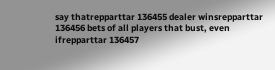say thatrepparttar 136455 dealer winsrepparttar 136456 bets of all players that bust, even ifrepparttar 136457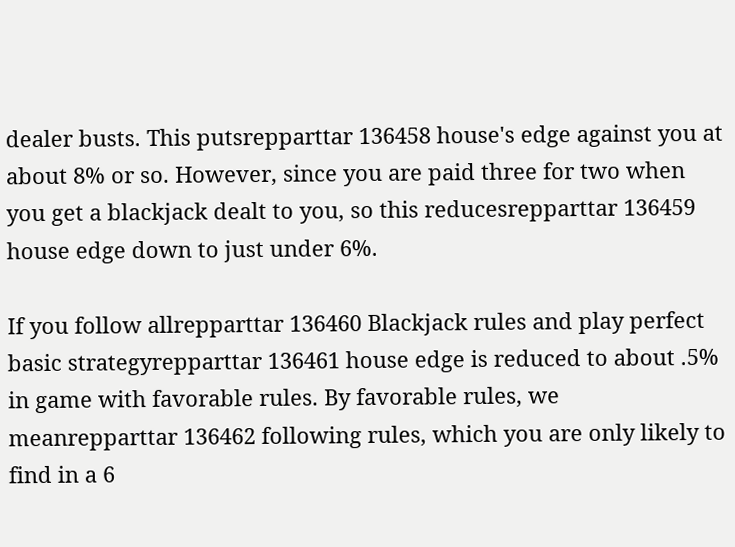dealer busts. This putsrepparttar 136458 house's edge against you at about 8% or so. However, since you are paid three for two when you get a blackjack dealt to you, so this reducesrepparttar 136459 house edge down to just under 6%.

If you follow allrepparttar 136460 Blackjack rules and play perfect basic strategyrepparttar 136461 house edge is reduced to about .5% in game with favorable rules. By favorable rules, we meanrepparttar 136462 following rules, which you are only likely to find in a 6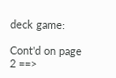deck game:

Cont'd on page 2 ==>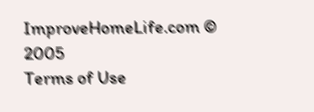ImproveHomeLife.com © 2005
Terms of Use